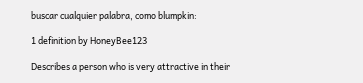buscar cualquier palabra, como blumpkin:

1 definition by HoneyBee123

Describes a person who is very attractive in their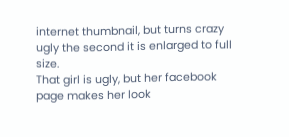internet thumbnail, but turns crazy ugly the second it is enlarged to full size.
That girl is ugly, but her facebook page makes her look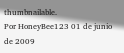thumbnailable.
Por HoneyBee123 01 de junio de 2009